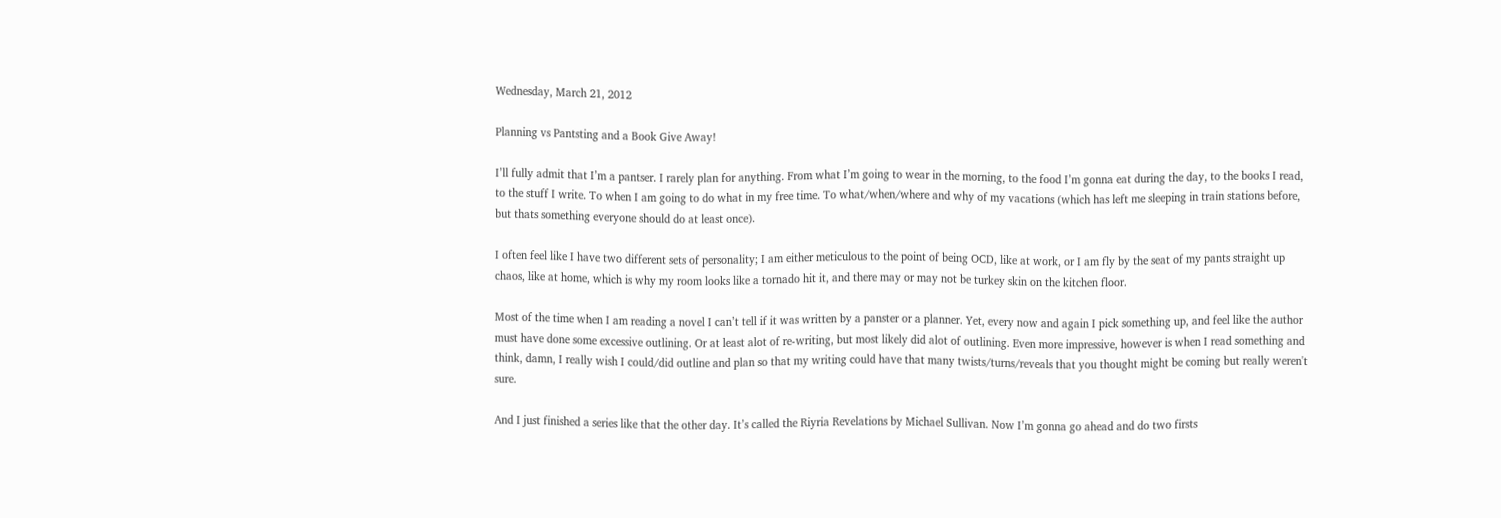Wednesday, March 21, 2012

Planning vs Pantsting and a Book Give Away!

I’ll fully admit that I’m a pantser. I rarely plan for anything. From what I’m going to wear in the morning, to the food I’m gonna eat during the day, to the books I read, to the stuff I write. To when I am going to do what in my free time. To what/when/where and why of my vacations (which has left me sleeping in train stations before, but thats something everyone should do at least once).

I often feel like I have two different sets of personality; I am either meticulous to the point of being OCD, like at work, or I am fly by the seat of my pants straight up chaos, like at home, which is why my room looks like a tornado hit it, and there may or may not be turkey skin on the kitchen floor.

Most of the time when I am reading a novel I can’t tell if it was written by a panster or a planner. Yet, every now and again I pick something up, and feel like the author must have done some excessive outlining. Or at least alot of re-writing, but most likely did alot of outlining. Even more impressive, however is when I read something and think, damn, I really wish I could/did outline and plan so that my writing could have that many twists/turns/reveals that you thought might be coming but really weren't sure.

And I just finished a series like that the other day. It’s called the Riyria Revelations by Michael Sullivan. Now I’m gonna go ahead and do two firsts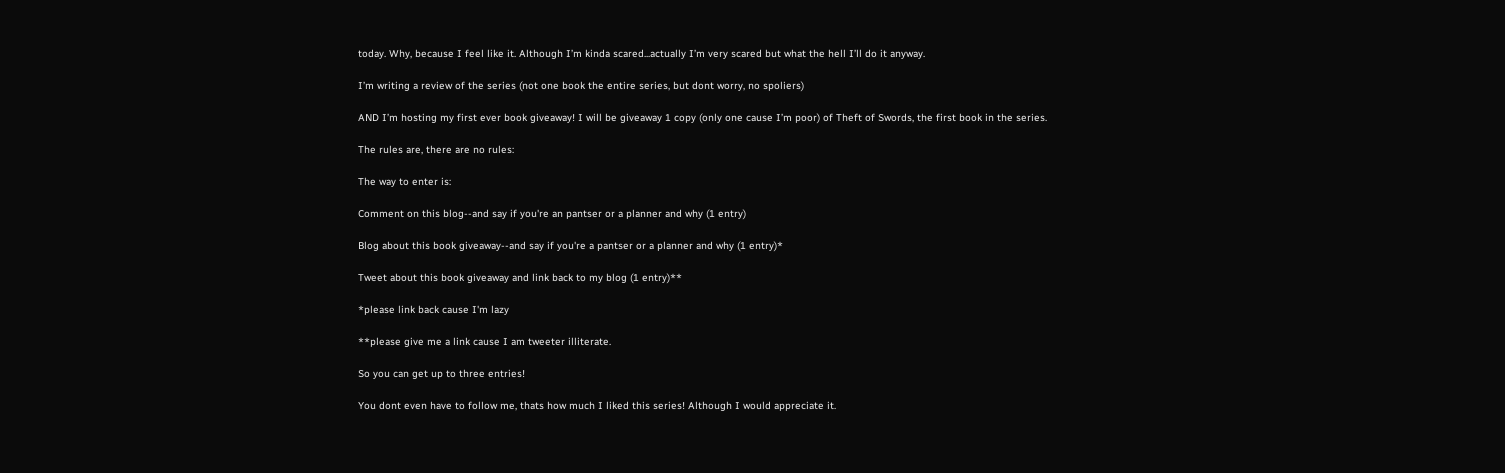today. Why, because I feel like it. Although I’m kinda scared...actually I’m very scared but what the hell I’ll do it anyway.

I’m writing a review of the series (not one book the entire series, but dont worry, no spoliers)

AND I’m hosting my first ever book giveaway! I will be giveaway 1 copy (only one cause I’m poor) of Theft of Swords, the first book in the series.

The rules are, there are no rules:

The way to enter is:

Comment on this blog--and say if you're an pantser or a planner and why (1 entry)

Blog about this book giveaway--and say if you're a pantser or a planner and why (1 entry)*

Tweet about this book giveaway and link back to my blog (1 entry)**

*please link back cause I'm lazy

**please give me a link cause I am tweeter illiterate.

So you can get up to three entries!

You dont even have to follow me, thats how much I liked this series! Although I would appreciate it.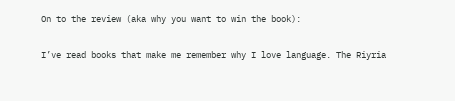On to the review (aka why you want to win the book):

I’ve read books that make me remember why I love language. The Riyria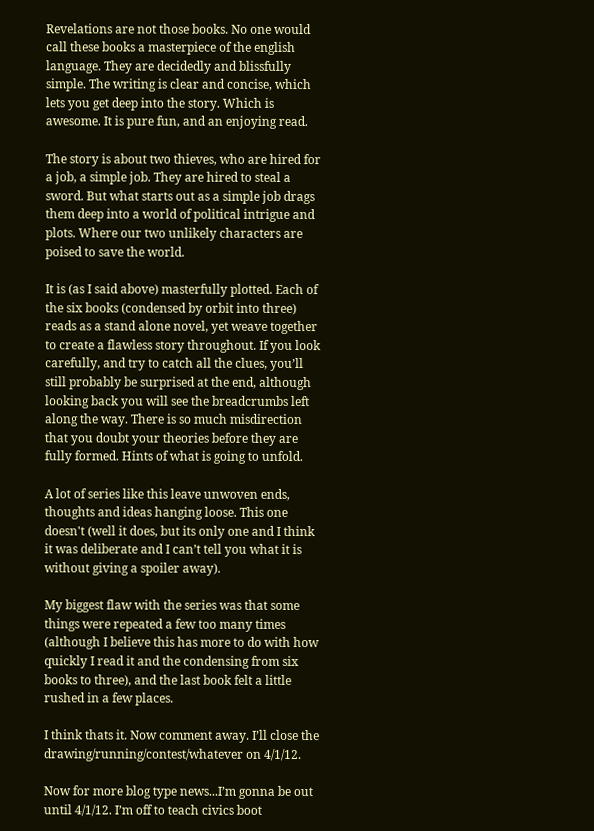Revelations are not those books. No one would call these books a masterpiece of the english language. They are decidedly and blissfully simple. The writing is clear and concise, which lets you get deep into the story. Which is awesome. It is pure fun, and an enjoying read.

The story is about two thieves, who are hired for a job, a simple job. They are hired to steal a sword. But what starts out as a simple job drags them deep into a world of political intrigue and plots. Where our two unlikely characters are poised to save the world.

It is (as I said above) masterfully plotted. Each of the six books (condensed by orbit into three) reads as a stand alone novel, yet weave together to create a flawless story throughout. If you look carefully, and try to catch all the clues, you’ll still probably be surprised at the end, although looking back you will see the breadcrumbs left along the way. There is so much misdirection that you doubt your theories before they are fully formed. Hints of what is going to unfold.

A lot of series like this leave unwoven ends, thoughts and ideas hanging loose. This one doesn't (well it does, but its only one and I think it was deliberate and I can’t tell you what it is without giving a spoiler away).

My biggest flaw with the series was that some things were repeated a few too many times (although I believe this has more to do with how quickly I read it and the condensing from six books to three), and the last book felt a little rushed in a few places.

I think thats it. Now comment away. I’ll close the drawing/running/contest/whatever on 4/1/12.

Now for more blog type news...I’m gonna be out until 4/1/12. I’m off to teach civics boot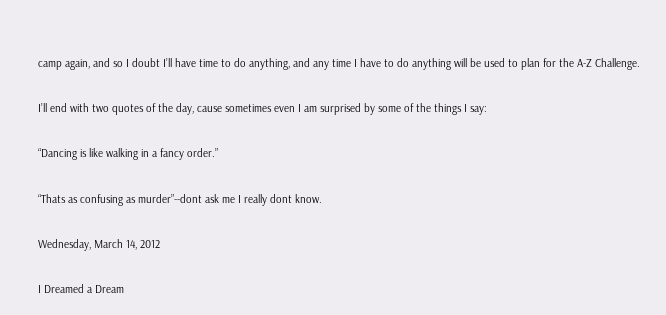camp again, and so I doubt I’ll have time to do anything, and any time I have to do anything will be used to plan for the A-Z Challenge.

I’ll end with two quotes of the day, cause sometimes even I am surprised by some of the things I say:

“Dancing is like walking in a fancy order.”

“Thats as confusing as murder”--dont ask me I really dont know.

Wednesday, March 14, 2012

I Dreamed a Dream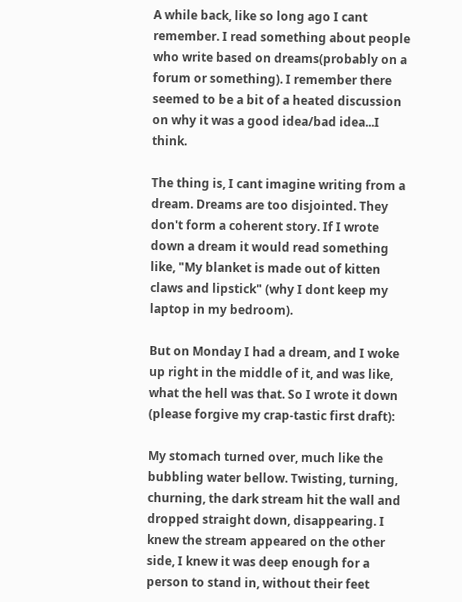A while back, like so long ago I cant remember. I read something about people who write based on dreams(probably on a forum or something). I remember there seemed to be a bit of a heated discussion on why it was a good idea/bad idea...I think.

The thing is, I cant imagine writing from a dream. Dreams are too disjointed. They don't form a coherent story. If I wrote down a dream it would read something like, "My blanket is made out of kitten claws and lipstick" (why I dont keep my laptop in my bedroom).

But on Monday I had a dream, and I woke up right in the middle of it, and was like, what the hell was that. So I wrote it down (please forgive my crap-tastic first draft):

My stomach turned over, much like the bubbling water bellow. Twisting, turning, churning, the dark stream hit the wall and dropped straight down, disappearing. I knew the stream appeared on the other side, I knew it was deep enough for a person to stand in, without their feet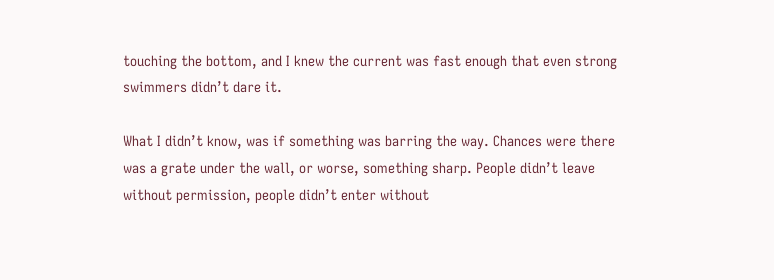touching the bottom, and I knew the current was fast enough that even strong swimmers didn’t dare it.

What I didn’t know, was if something was barring the way. Chances were there was a grate under the wall, or worse, something sharp. People didn’t leave without permission, people didn’t enter without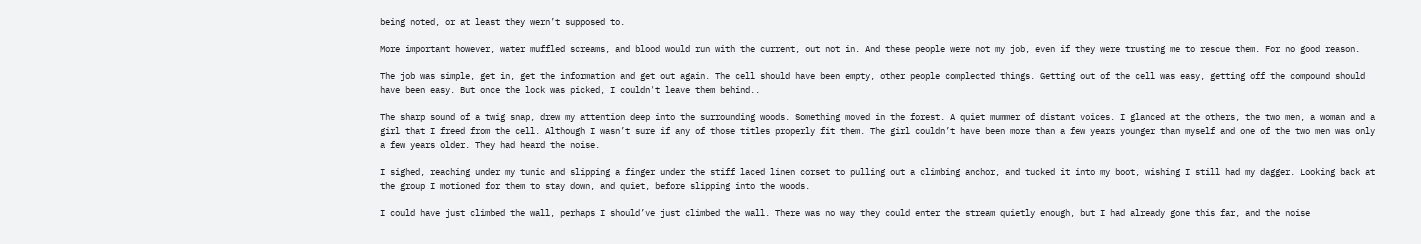being noted, or at least they wern’t supposed to.

More important however, water muffled screams, and blood would run with the current, out not in. And these people were not my job, even if they were trusting me to rescue them. For no good reason.

The job was simple, get in, get the information and get out again. The cell should have been empty, other people complected things. Getting out of the cell was easy, getting off the compound should have been easy. But once the lock was picked, I couldn't leave them behind..

The sharp sound of a twig snap, drew my attention deep into the surrounding woods. Something moved in the forest. A quiet mummer of distant voices. I glanced at the others, the two men, a woman and a girl that I freed from the cell. Although I wasn’t sure if any of those titles properly fit them. The girl couldn’t have been more than a few years younger than myself and one of the two men was only a few years older. They had heard the noise.

I sighed, reaching under my tunic and slipping a finger under the stiff laced linen corset to pulling out a climbing anchor, and tucked it into my boot, wishing I still had my dagger. Looking back at the group I motioned for them to stay down, and quiet, before slipping into the woods.

I could have just climbed the wall, perhaps I should’ve just climbed the wall. There was no way they could enter the stream quietly enough, but I had already gone this far, and the noise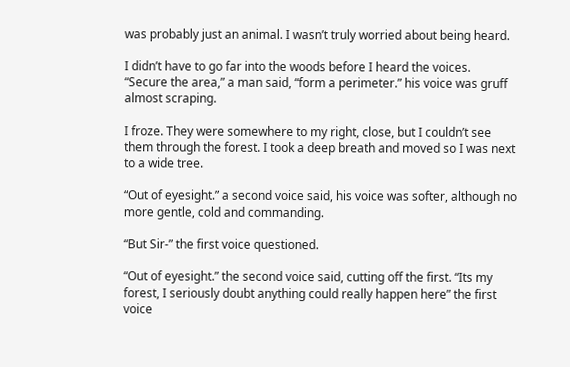was probably just an animal. I wasn’t truly worried about being heard.

I didn’t have to go far into the woods before I heard the voices.
“Secure the area,” a man said, “form a perimeter.” his voice was gruff almost scraping.

I froze. They were somewhere to my right, close, but I couldn’t see them through the forest. I took a deep breath and moved so I was next to a wide tree.

“Out of eyesight.” a second voice said, his voice was softer, although no more gentle, cold and commanding.

“But Sir-” the first voice questioned.

“Out of eyesight.” the second voice said, cutting off the first. “Its my forest, I seriously doubt anything could really happen here” the first voice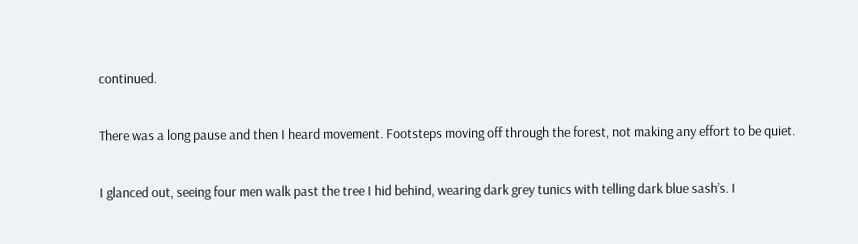continued.

There was a long pause and then I heard movement. Footsteps moving off through the forest, not making any effort to be quiet.

I glanced out, seeing four men walk past the tree I hid behind, wearing dark grey tunics with telling dark blue sash’s. I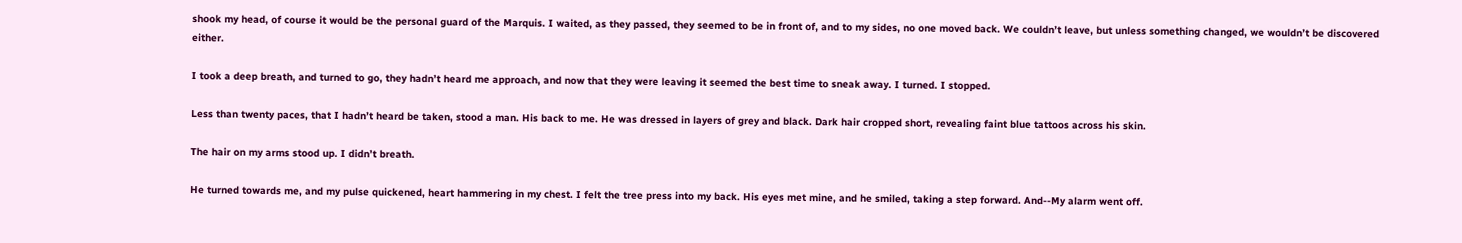shook my head, of course it would be the personal guard of the Marquis. I waited, as they passed, they seemed to be in front of, and to my sides, no one moved back. We couldn’t leave, but unless something changed, we wouldn’t be discovered either.

I took a deep breath, and turned to go, they hadn’t heard me approach, and now that they were leaving it seemed the best time to sneak away. I turned. I stopped.

Less than twenty paces, that I hadn’t heard be taken, stood a man. His back to me. He was dressed in layers of grey and black. Dark hair cropped short, revealing faint blue tattoos across his skin.

The hair on my arms stood up. I didn’t breath.

He turned towards me, and my pulse quickened, heart hammering in my chest. I felt the tree press into my back. His eyes met mine, and he smiled, taking a step forward. And--My alarm went off.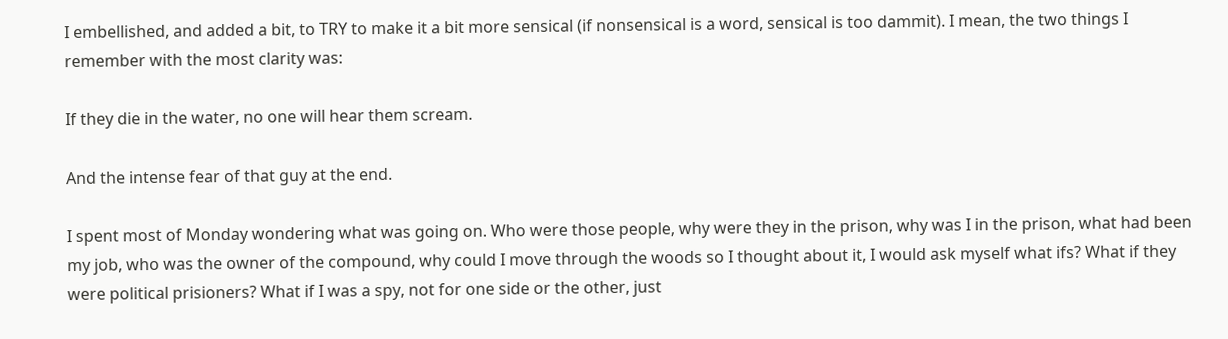I embellished, and added a bit, to TRY to make it a bit more sensical (if nonsensical is a word, sensical is too dammit). I mean, the two things I remember with the most clarity was:

If they die in the water, no one will hear them scream.

And the intense fear of that guy at the end.

I spent most of Monday wondering what was going on. Who were those people, why were they in the prison, why was I in the prison, what had been my job, who was the owner of the compound, why could I move through the woods so I thought about it, I would ask myself what ifs? What if they were political prisioners? What if I was a spy, not for one side or the other, just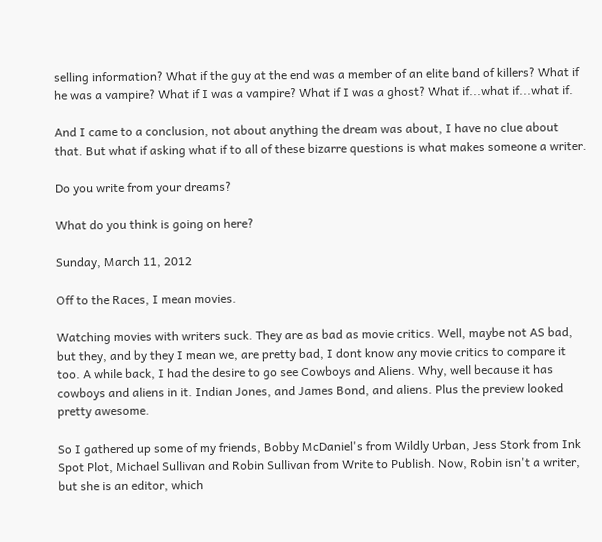selling information? What if the guy at the end was a member of an elite band of killers? What if he was a vampire? What if I was a vampire? What if I was a ghost? What if...what if...what if.

And I came to a conclusion, not about anything the dream was about, I have no clue about that. But what if asking what if to all of these bizarre questions is what makes someone a writer.

Do you write from your dreams?

What do you think is going on here?

Sunday, March 11, 2012

Off to the Races, I mean movies.

Watching movies with writers suck. They are as bad as movie critics. Well, maybe not AS bad, but they, and by they I mean we, are pretty bad, I dont know any movie critics to compare it too. A while back, I had the desire to go see Cowboys and Aliens. Why, well because it has cowboys and aliens in it. Indian Jones, and James Bond, and aliens. Plus the preview looked pretty awesome.

So I gathered up some of my friends, Bobby McDaniel's from Wildly Urban, Jess Stork from Ink Spot Plot, Michael Sullivan and Robin Sullivan from Write to Publish. Now, Robin isn't a writer, but she is an editor, which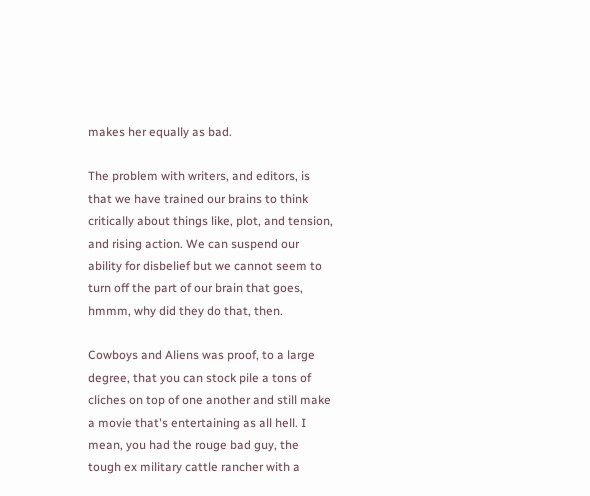makes her equally as bad.

The problem with writers, and editors, is that we have trained our brains to think critically about things like, plot, and tension, and rising action. We can suspend our ability for disbelief but we cannot seem to turn off the part of our brain that goes, hmmm, why did they do that, then.

Cowboys and Aliens was proof, to a large degree, that you can stock pile a tons of cliches on top of one another and still make a movie that's entertaining as all hell. I mean, you had the rouge bad guy, the tough ex military cattle rancher with a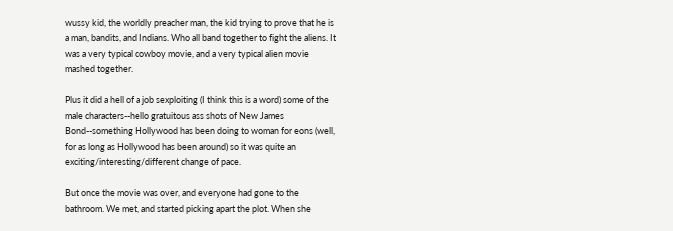wussy kid, the worldly preacher man, the kid trying to prove that he is a man, bandits, and Indians. Who all band together to fight the aliens. It was a very typical cowboy movie, and a very typical alien movie mashed together.

Plus it did a hell of a job sexploiting (I think this is a word) some of the male characters--hello gratuitous ass shots of New James Bond--something Hollywood has been doing to woman for eons (well, for as long as Hollywood has been around) so it was quite an exciting/interesting/different change of pace.

But once the movie was over, and everyone had gone to the bathroom. We met, and started picking apart the plot. When she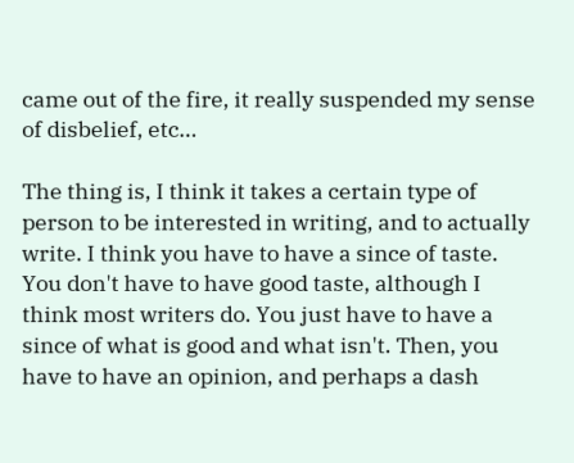came out of the fire, it really suspended my sense of disbelief, etc...

The thing is, I think it takes a certain type of person to be interested in writing, and to actually write. I think you have to have a since of taste. You don't have to have good taste, although I think most writers do. You just have to have a since of what is good and what isn't. Then, you have to have an opinion, and perhaps a dash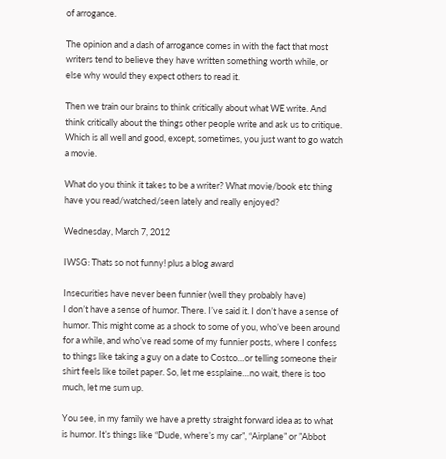of arrogance.

The opinion and a dash of arrogance comes in with the fact that most writers tend to believe they have written something worth while, or else why would they expect others to read it.

Then we train our brains to think critically about what WE write. And think critically about the things other people write and ask us to critique. Which is all well and good, except, sometimes, you just want to go watch a movie.

What do you think it takes to be a writer? What movie/book etc thing have you read/watched/seen lately and really enjoyed?

Wednesday, March 7, 2012

IWSG: Thats so not funny! plus a blog award

Insecurities have never been funnier (well they probably have)
I don’t have a sense of humor. There. I’ve said it. I don’t have a sense of humor. This might come as a shock to some of you, who’ve been around for a while, and who’ve read some of my funnier posts, where I confess to things like taking a guy on a date to Costco…or telling someone their shirt feels like toilet paper. So, let me essplaine…no wait, there is too much, let me sum up.

You see, in my family we have a pretty straight forward idea as to what is humor. It’s things like “Dude, where’s my car”, “Airplane” or ”Abbot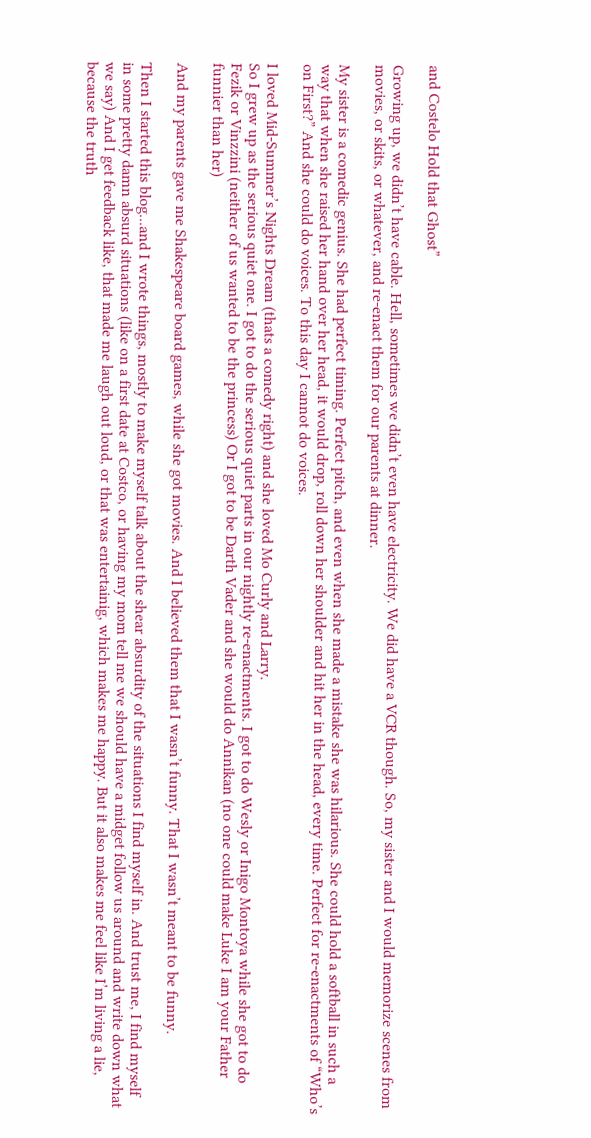and Costelo Hold that Ghost”

Growing up, we didn’t have cable. Hell, sometimes we didn’t even have electricity. We did have a VCR though. So, my sister and I would memorize scenes from movies, or skits, or whatever, and re-enact them for our parents at dinner.

My sister is a comedic genius. She had perfect timing. Perfect pitch, and even when she made a mistake she was hilarious. She could hold a softball in such a way that when she raised her hand over her head, it would drop, roll down her shoulder and hit her in the head, every time. Perfect for re-enactments of “Who’s on First?” And she could do voices. To this day I cannot do voices.

I loved Mid-Summer’s Nights Dream (thats a comedy right) and she loved Mo Curly and Larry.
So I grew up as the serious quiet one. I got to do the serious quiet parts in our nightly re-enactments. I got to do Wesly or Inigo Montoya while she got to do Fezik or Vinzzini (neither of us wanted to be the princess) Or I got to be Darth Vader and she would do Annikan (no one could make Luke I am your Father funnier than her)

And my parents gave me Shakespeare board games, while she got movies. And I believed them that I wasn’t funny. That I wasn’t meant to be funny.

Then I started this blog...and I wrote things, mostly to make myself talk about the shear absurdity of the situations I find myself in. And trust me, I find myself in some pretty damn absurd situations (like on a first date at Costco, or having my mom tell me we should have a midget follow us around and write down what we say) And I get feedback like, that made me laugh out loud, or that was entertainig, which makes me happy. But it also makes me feel like I’m living a lie, because the truth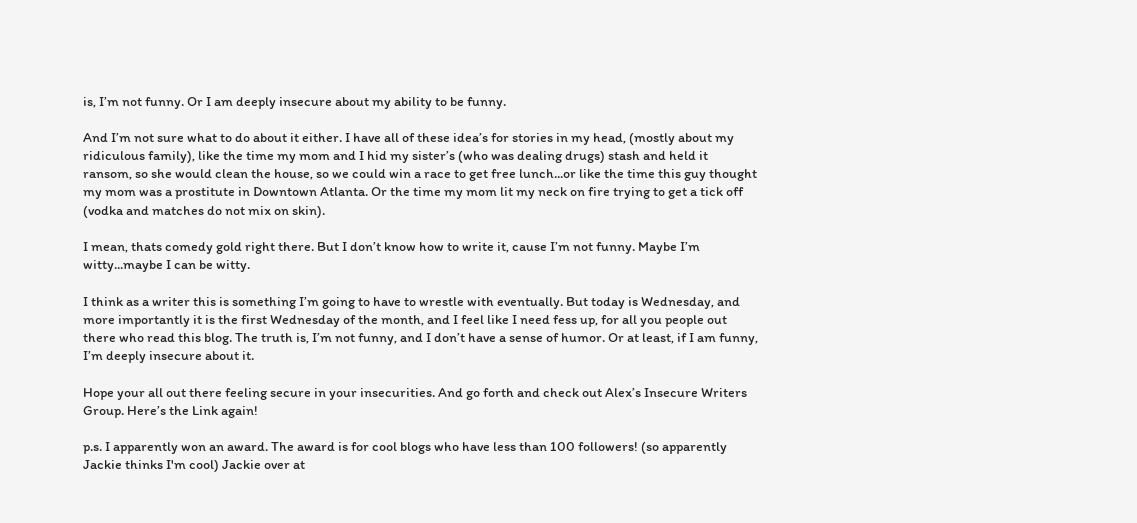is, I’m not funny. Or I am deeply insecure about my ability to be funny.

And I’m not sure what to do about it either. I have all of these idea’s for stories in my head, (mostly about my ridiculous family), like the time my mom and I hid my sister’s (who was dealing drugs) stash and held it ransom, so she would clean the house, so we could win a race to get free lunch...or like the time this guy thought my mom was a prostitute in Downtown Atlanta. Or the time my mom lit my neck on fire trying to get a tick off (vodka and matches do not mix on skin).

I mean, thats comedy gold right there. But I don’t know how to write it, cause I’m not funny. Maybe I’m witty...maybe I can be witty.

I think as a writer this is something I’m going to have to wrestle with eventually. But today is Wednesday, and more importantly it is the first Wednesday of the month, and I feel like I need fess up, for all you people out there who read this blog. The truth is, I’m not funny, and I don’t have a sense of humor. Or at least, if I am funny, I’m deeply insecure about it.

Hope your all out there feeling secure in your insecurities. And go forth and check out Alex’s Insecure Writers Group. Here’s the Link again!

p.s. I apparently won an award. The award is for cool blogs who have less than 100 followers! (so apparently Jackie thinks I'm cool) Jackie over at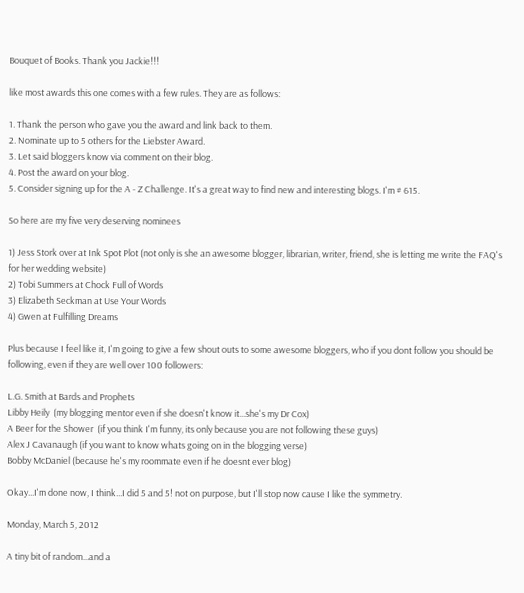Bouquet of Books. Thank you Jackie!!!

like most awards this one comes with a few rules. They are as follows:

1. Thank the person who gave you the award and link back to them.
2. Nominate up to 5 others for the Liebster Award.
3. Let said bloggers know via comment on their blog.
4. Post the award on your blog.
5. Consider signing up for the A - Z Challenge. It's a great way to find new and interesting blogs. I'm # 615.

So here are my five very deserving nominees

1) Jess Stork over at Ink Spot Plot (not only is she an awesome blogger, librarian, writer, friend, she is letting me write the FAQ's for her wedding website)
2) Tobi Summers at Chock Full of Words
3) Elizabeth Seckman at Use Your Words
4) Gwen at Fulfilling Dreams

Plus because I feel like it, I'm going to give a few shout outs to some awesome bloggers, who if you dont follow you should be following, even if they are well over 100 followers:

L.G. Smith at Bards and Prophets
Libby Heily  (my blogging mentor even if she doesn't know it...she's my Dr Cox)
A Beer for the Shower  (if you think I'm funny, its only because you are not following these guys)
Alex J Cavanaugh (if you want to know whats going on in the blogging verse)
Bobby McDaniel (because he's my roommate even if he doesnt ever blog)

Okay...I'm done now, I think...I did 5 and 5! not on purpose, but I'll stop now cause I like the symmetry.

Monday, March 5, 2012

A tiny bit of random...and a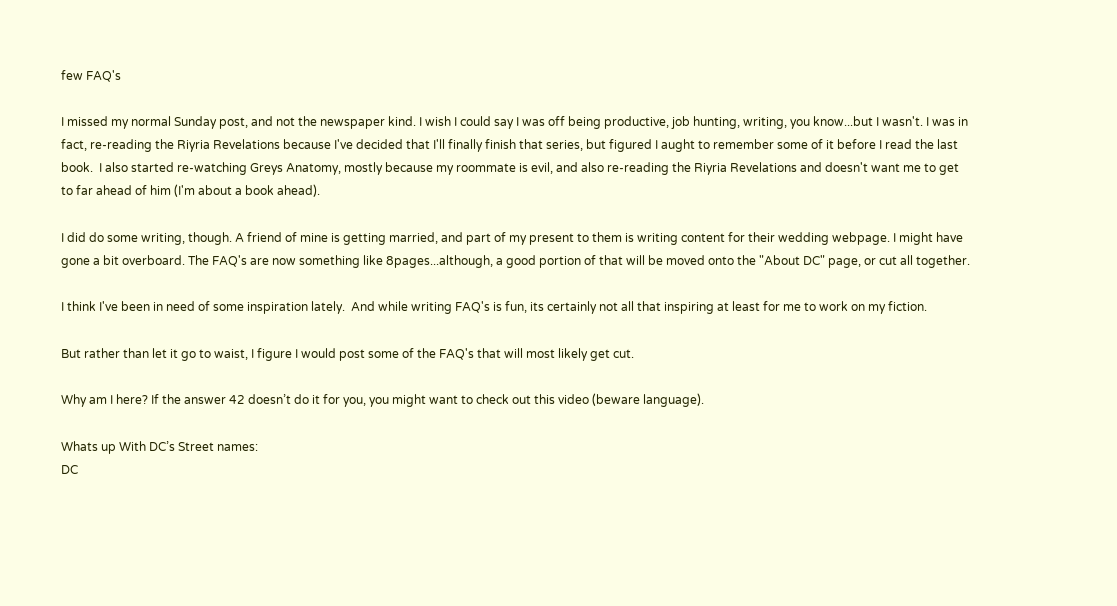few FAQ's

I missed my normal Sunday post, and not the newspaper kind. I wish I could say I was off being productive, job hunting, writing, you know...but I wasn't. I was in fact, re-reading the Riyria Revelations because I've decided that I'll finally finish that series, but figured I aught to remember some of it before I read the last book.  I also started re-watching Greys Anatomy, mostly because my roommate is evil, and also re-reading the Riyria Revelations and doesn't want me to get to far ahead of him (I'm about a book ahead).

I did do some writing, though. A friend of mine is getting married, and part of my present to them is writing content for their wedding webpage. I might have gone a bit overboard. The FAQ's are now something like 8pages...although, a good portion of that will be moved onto the "About DC" page, or cut all together.

I think I've been in need of some inspiration lately.  And while writing FAQ's is fun, its certainly not all that inspiring at least for me to work on my fiction.

But rather than let it go to waist, I figure I would post some of the FAQ's that will most likely get cut.

Why am I here? If the answer 42 doesn’t do it for you, you might want to check out this video (beware language).

Whats up With DC’s Street names:
DC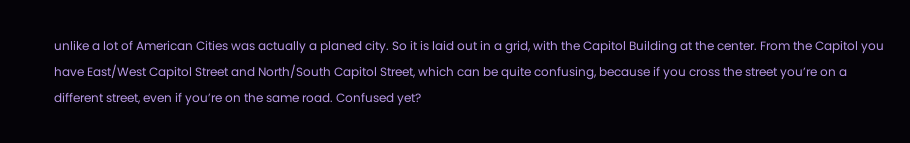unlike a lot of American Cities was actually a planed city. So it is laid out in a grid, with the Capitol Building at the center. From the Capitol you have East/West Capitol Street and North/South Capitol Street, which can be quite confusing, because if you cross the street you’re on a different street, even if you’re on the same road. Confused yet?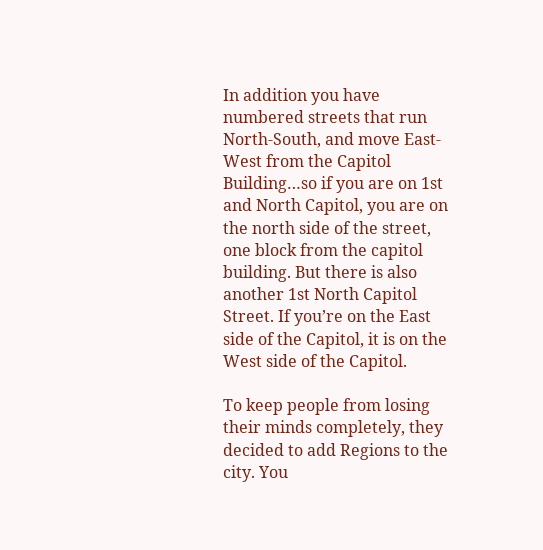In addition you have numbered streets that run North-South, and move East-West from the Capitol Building…so if you are on 1st and North Capitol, you are on the north side of the street, one block from the capitol building. But there is also another 1st North Capitol Street. If you’re on the East side of the Capitol, it is on the West side of the Capitol.

To keep people from losing their minds completely, they decided to add Regions to the city. You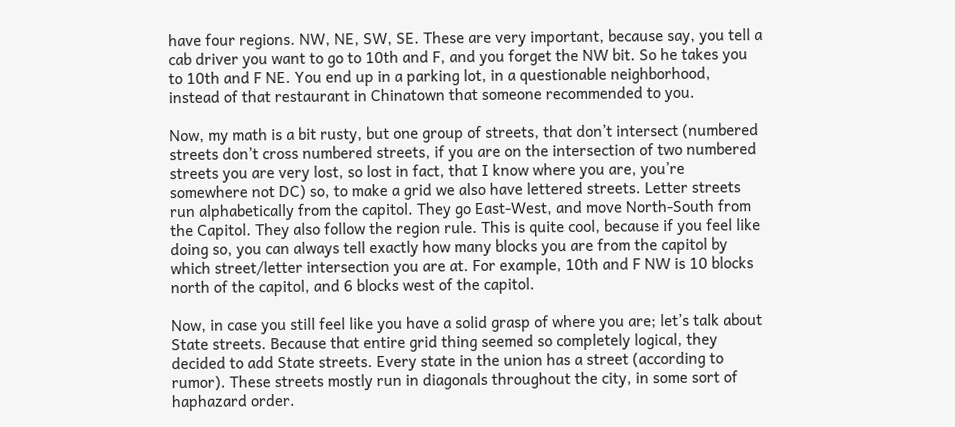have four regions. NW, NE, SW, SE. These are very important, because say, you tell a cab driver you want to go to 10th and F, and you forget the NW bit. So he takes you to 10th and F NE. You end up in a parking lot, in a questionable neighborhood, instead of that restaurant in Chinatown that someone recommended to you.

Now, my math is a bit rusty, but one group of streets, that don’t intersect (numbered streets don’t cross numbered streets, if you are on the intersection of two numbered streets you are very lost, so lost in fact, that I know where you are, you’re somewhere not DC) so, to make a grid we also have lettered streets. Letter streets run alphabetically from the capitol. They go East-West, and move North-South from the Capitol. They also follow the region rule. This is quite cool, because if you feel like doing so, you can always tell exactly how many blocks you are from the capitol by which street/letter intersection you are at. For example, 10th and F NW is 10 blocks north of the capitol, and 6 blocks west of the capitol.

Now, in case you still feel like you have a solid grasp of where you are; let’s talk about State streets. Because that entire grid thing seemed so completely logical, they decided to add State streets. Every state in the union has a street (according to rumor). These streets mostly run in diagonals throughout the city, in some sort of haphazard order.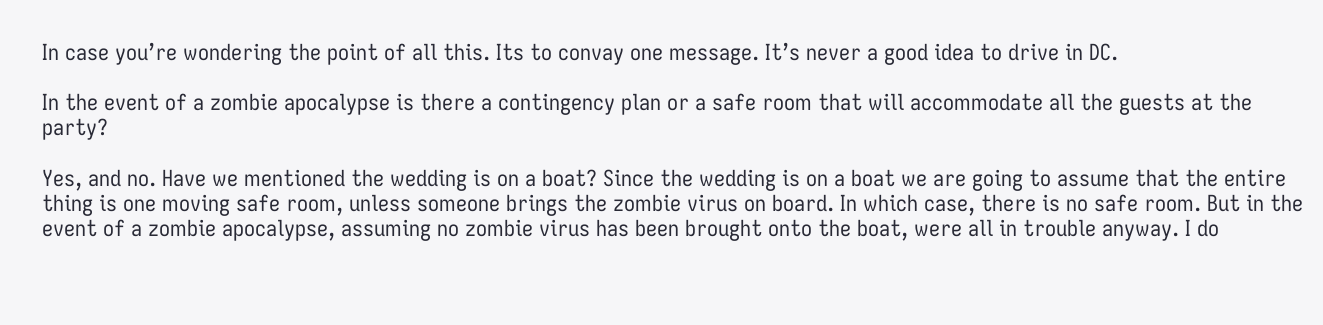In case you’re wondering the point of all this. Its to convay one message. It’s never a good idea to drive in DC.

In the event of a zombie apocalypse is there a contingency plan or a safe room that will accommodate all the guests at the party?

Yes, and no. Have we mentioned the wedding is on a boat? Since the wedding is on a boat we are going to assume that the entire thing is one moving safe room, unless someone brings the zombie virus on board. In which case, there is no safe room. But in the event of a zombie apocalypse, assuming no zombie virus has been brought onto the boat, were all in trouble anyway. I do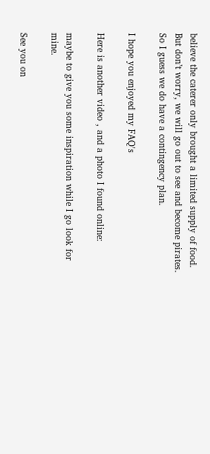believe the caterer only brought a limited supply of food. But don’t worry, we will go out to see and become pirates. So I guess we do have a contingency plan.

I hope you enjoyed my FAQ's

Here is another video , and a photo I found online:

maybe to give you some inspiration while I go look for mine.

See you on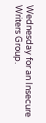Wednesday for an Insecure Writers Group.